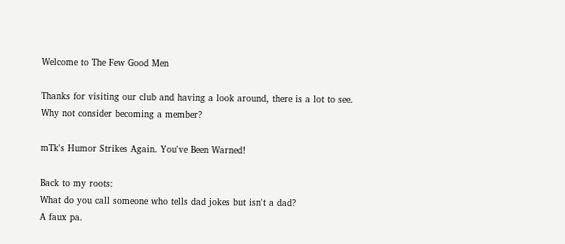Welcome to The Few Good Men

Thanks for visiting our club and having a look around, there is a lot to see. Why not consider becoming a member?

mTk's Humor Strikes Again. You've Been Warned!

Back to my roots:
What do you call someone who tells dad jokes but isn't a dad?
A faux pa.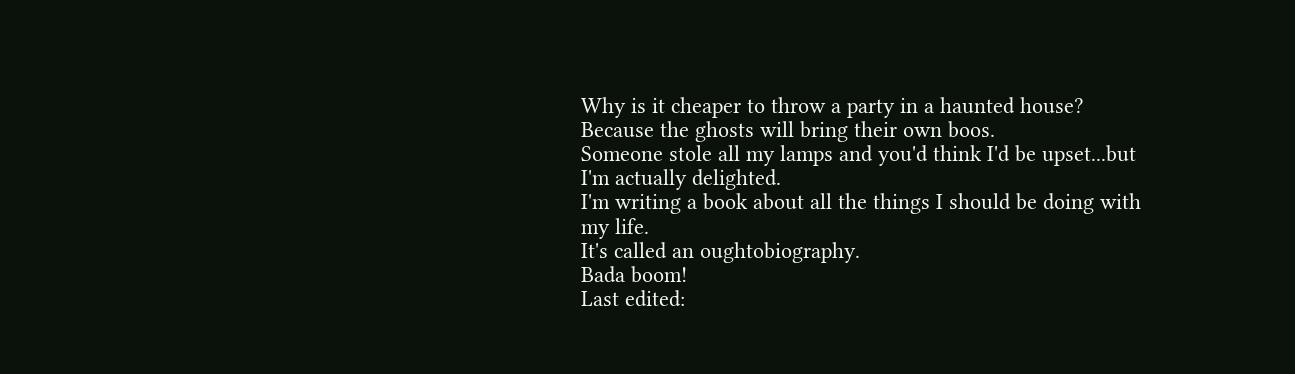Why is it cheaper to throw a party in a haunted house?
Because the ghosts will bring their own boos.
Someone stole all my lamps and you'd think I'd be upset...but I'm actually delighted.
I'm writing a book about all the things I should be doing with my life.
It's called an oughtobiography.
Bada boom!
Last edited: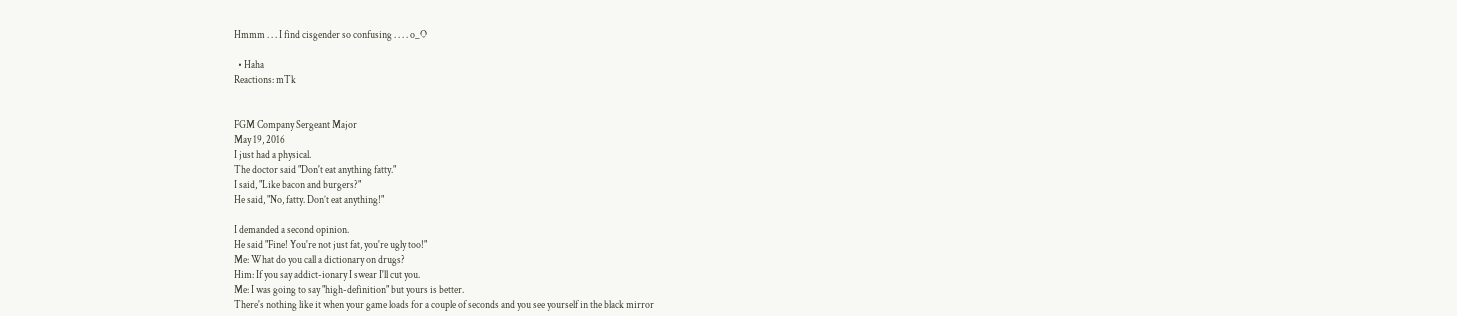Hmmm . . . I find cisgender so confusing . . . . o_O

  • Haha
Reactions: mTk


FGM Company Sergeant Major
May 19, 2016
I just had a physical.
The doctor said "Don't eat anything fatty."
I said, "Like bacon and burgers?"
He said, "No, fatty. Don’t eat anything!"

I demanded a second opinion.
He said "Fine! You're not just fat, you're ugly too!"
Me: What do you call a dictionary on drugs?
Him: If you say addict-ionary I swear I'll cut you.
Me: I was going to say "high-definition" but yours is better.
There's nothing like it when your game loads for a couple of seconds and you see yourself in the black mirror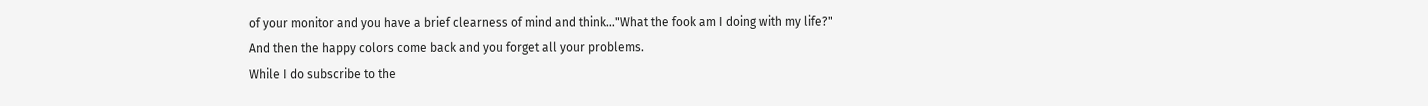of your monitor and you have a brief clearness of mind and think..."What the fook am I doing with my life?"
And then the happy colors come back and you forget all your problems.
While I do subscribe to the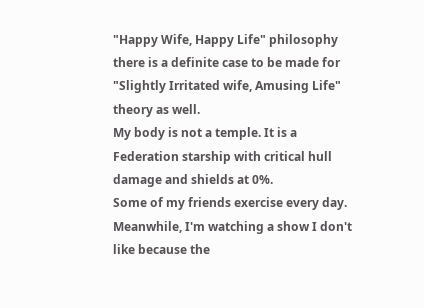"Happy Wife, Happy Life" philosophy there is a definite case to be made for
"Slightly Irritated wife, Amusing Life" theory as well.
My body is not a temple. It is a Federation starship with critical hull damage and shields at 0%.
Some of my friends exercise every day.
Meanwhile, I'm watching a show I don't like because the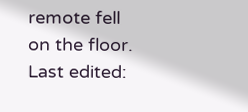remote fell on the floor.
Last edited: